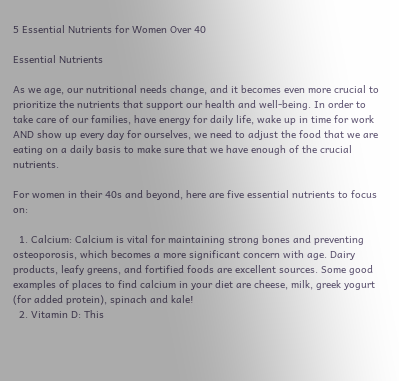5 Essential Nutrients for Women Over 40

Essential Nutrients

As we age, our nutritional needs change, and it becomes even more crucial to prioritize the nutrients that support our health and well-being. In order to take care of our families, have energy for daily life, wake up in time for work AND show up every day for ourselves, we need to adjust the food that we are eating on a daily basis to make sure that we have enough of the crucial nutrients.

For women in their 40s and beyond, here are five essential nutrients to focus on:

  1. Calcium: Calcium is vital for maintaining strong bones and preventing osteoporosis, which becomes a more significant concern with age. Dairy products, leafy greens, and fortified foods are excellent sources. Some good examples of places to find calcium in your diet are cheese, milk, greek yogurt (for added protein), spinach and kale!
  2. Vitamin D: This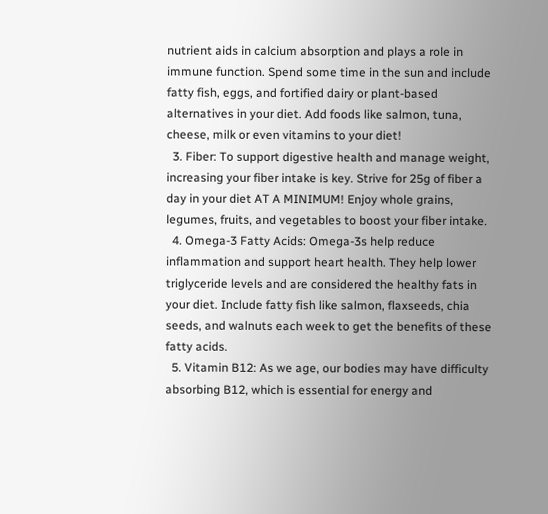nutrient aids in calcium absorption and plays a role in immune function. Spend some time in the sun and include fatty fish, eggs, and fortified dairy or plant-based alternatives in your diet. Add foods like salmon, tuna, cheese, milk or even vitamins to your diet!
  3. Fiber: To support digestive health and manage weight, increasing your fiber intake is key. Strive for 25g of fiber a day in your diet AT A MINIMUM! Enjoy whole grains, legumes, fruits, and vegetables to boost your fiber intake.
  4. Omega-3 Fatty Acids: Omega-3s help reduce inflammation and support heart health. They help lower triglyceride levels and are considered the healthy fats in your diet. Include fatty fish like salmon, flaxseeds, chia seeds, and walnuts each week to get the benefits of these fatty acids.
  5. Vitamin B12: As we age, our bodies may have difficulty absorbing B12, which is essential for energy and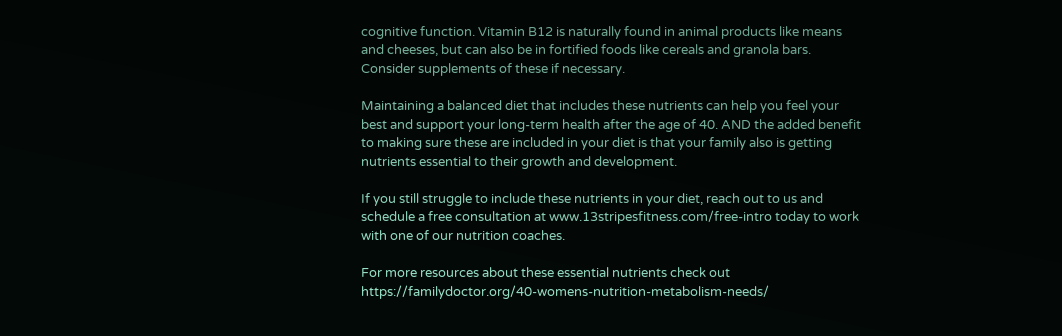cognitive function. Vitamin B12 is naturally found in animal products like means and cheeses, but can also be in fortified foods like cereals and granola bars. Consider supplements of these if necessary.

Maintaining a balanced diet that includes these nutrients can help you feel your best and support your long-term health after the age of 40. AND the added benefit to making sure these are included in your diet is that your family also is getting nutrients essential to their growth and development.

If you still struggle to include these nutrients in your diet, reach out to us and schedule a free consultation at www.13stripesfitness.com/free-intro today to work with one of our nutrition coaches.

For more resources about these essential nutrients check out https://familydoctor.org/40-womens-nutrition-metabolism-needs/